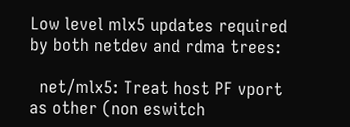Low level mlx5 updates required by both netdev and rdma trees:

  net/mlx5: Treat host PF vport as other (non eswitch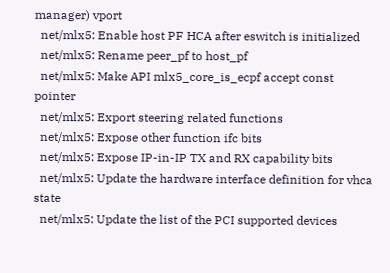manager) vport
  net/mlx5: Enable host PF HCA after eswitch is initialized
  net/mlx5: Rename peer_pf to host_pf
  net/mlx5: Make API mlx5_core_is_ecpf accept const pointer
  net/mlx5: Export steering related functions
  net/mlx5: Expose other function ifc bits
  net/mlx5: Expose IP-in-IP TX and RX capability bits
  net/mlx5: Update the hardware interface definition for vhca state
  net/mlx5: Update the list of the PCI supported devices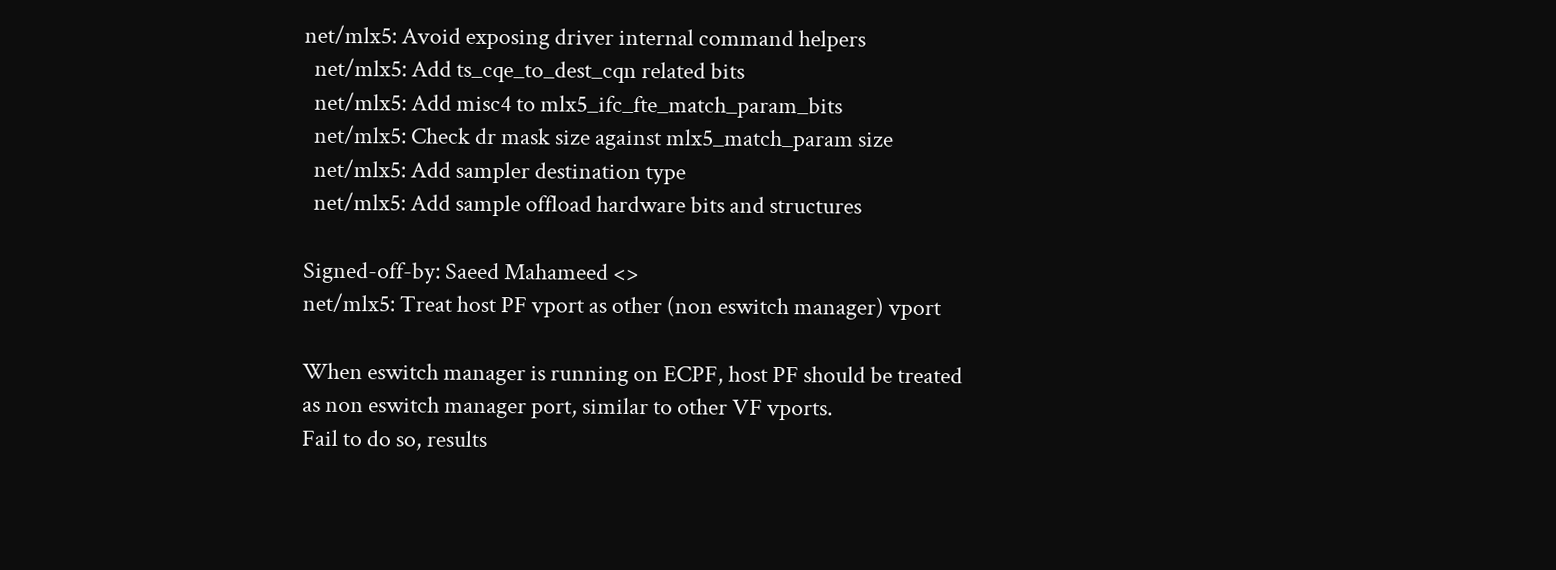net/mlx5: Avoid exposing driver internal command helpers
  net/mlx5: Add ts_cqe_to_dest_cqn related bits
  net/mlx5: Add misc4 to mlx5_ifc_fte_match_param_bits
  net/mlx5: Check dr mask size against mlx5_match_param size
  net/mlx5: Add sampler destination type
  net/mlx5: Add sample offload hardware bits and structures

Signed-off-by: Saeed Mahameed <>
net/mlx5: Treat host PF vport as other (non eswitch manager) vport

When eswitch manager is running on ECPF, host PF should be treated
as non eswitch manager port, similar to other VF vports.
Fail to do so, results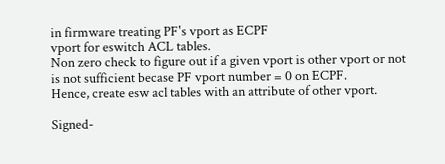in firmware treating PF's vport as ECPF
vport for eswitch ACL tables.
Non zero check to figure out if a given vport is other vport or not
is not sufficient becase PF vport number = 0 on ECPF.
Hence, create esw acl tables with an attribute of other vport.

Signed-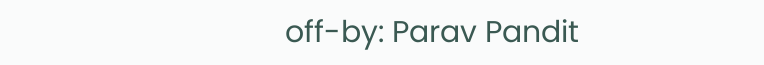off-by: Parav Pandit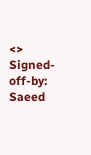<>
Signed-off-by: Saeed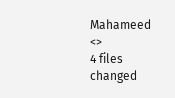Mahameed <>
4 files changed